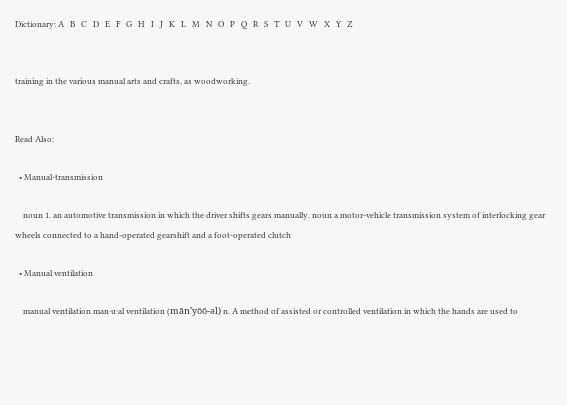Dictionary: A   B   C   D   E   F   G   H   I   J   K   L   M   N   O   P   Q   R   S   T   U   V   W   X   Y   Z


training in the various manual arts and crafts, as woodworking.


Read Also:

  • Manual-transmission

    noun 1. an automotive transmission in which the driver shifts gears manually. noun a motor-vehicle transmission system of interlocking gear wheels connected to a hand-operated gearshift and a foot-operated clutch

  • Manual ventilation

    manual ventilation man·u·al ventilation (mān’yōō-əl) n. A method of assisted or controlled ventilation in which the hands are used to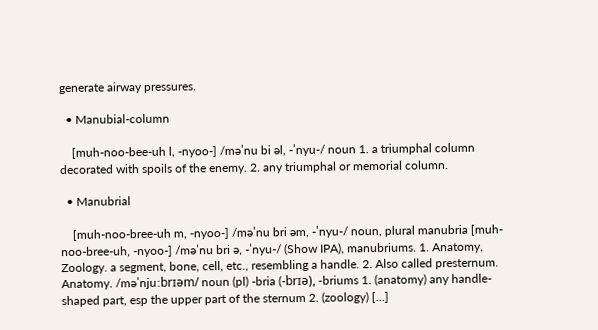generate airway pressures.

  • Manubial-column

    [muh-noo-bee-uh l, -nyoo-] /məˈnu bi əl, -ˈnyu-/ noun 1. a triumphal column decorated with spoils of the enemy. 2. any triumphal or memorial column.

  • Manubrial

    [muh-noo-bree-uh m, -nyoo-] /məˈnu bri əm, -ˈnyu-/ noun, plural manubria [muh-noo-bree-uh, -nyoo-] /məˈnu bri ə, -ˈnyu-/ (Show IPA), manubriums. 1. Anatomy, Zoology. a segment, bone, cell, etc., resembling a handle. 2. Also called presternum. Anatomy. /məˈnjuːbrɪəm/ noun (pl) -bria (-brɪə), -briums 1. (anatomy) any handle-shaped part, esp the upper part of the sternum 2. (zoology) […]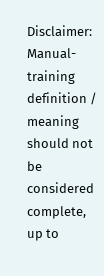Disclaimer: Manual-training definition / meaning should not be considered complete, up to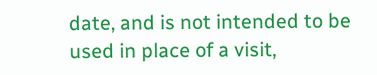date, and is not intended to be used in place of a visit,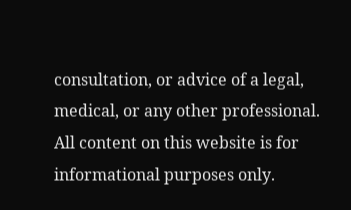consultation, or advice of a legal, medical, or any other professional. All content on this website is for informational purposes only.